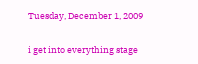Tuesday, December 1, 2009

i get into everything stage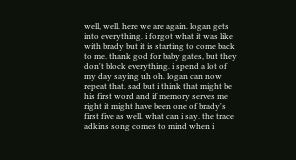well, well. here we are again. logan gets into everything. i forgot what it was like with brady but it is starting to come back to me. thank god for baby gates, but they don't block everything. i spend a lot of my day saying uh oh. logan can now repeat that. sad but i think that might be his first word and if memory serves me right it might have been one of brady's first five as well. what can i say. the trace adkins song comes to mind when i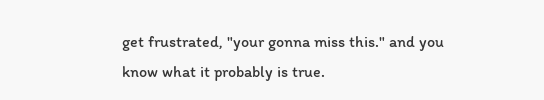get frustrated, "your gonna miss this." and you know what it probably is true.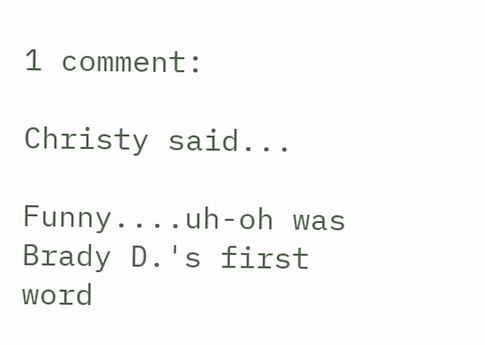1 comment:

Christy said...

Funny....uh-oh was Brady D.'s first word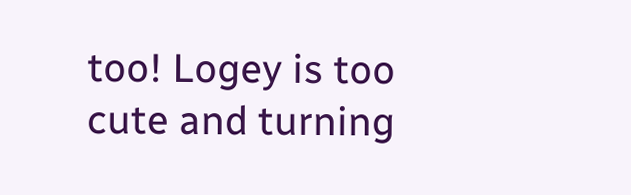too! Logey is too cute and turning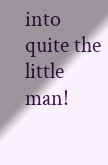into quite the little man!